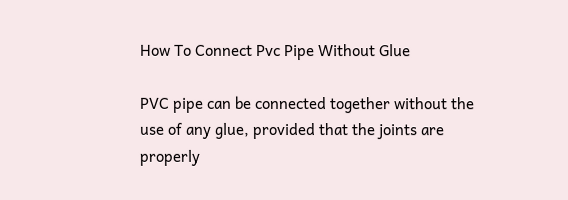How To Connect Pvc Pipe Without Glue

PVC pipe can be connected together without the use of any glue, provided that the joints are properly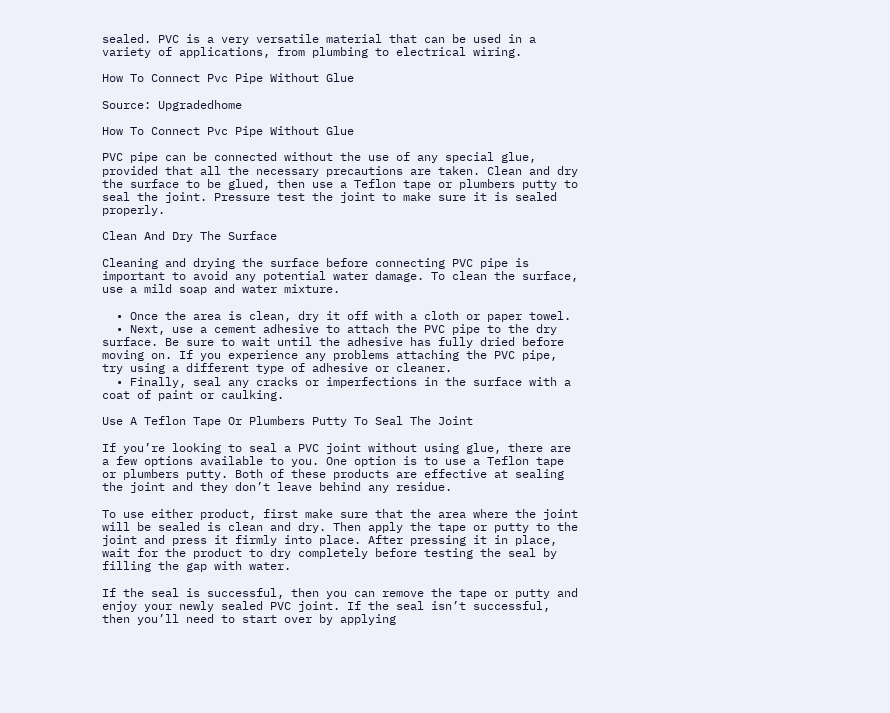sealed. PVC is a very versatile material that can be used in a variety of applications, from plumbing to electrical wiring.

How To Connect Pvc Pipe Without Glue

Source: Upgradedhome

How To Connect Pvc Pipe Without Glue

PVC pipe can be connected without the use of any special glue, provided that all the necessary precautions are taken. Clean and dry the surface to be glued, then use a Teflon tape or plumbers putty to seal the joint. Pressure test the joint to make sure it is sealed properly.

Clean And Dry The Surface

Cleaning and drying the surface before connecting PVC pipe is important to avoid any potential water damage. To clean the surface, use a mild soap and water mixture.

  • Once the area is clean, dry it off with a cloth or paper towel.
  • Next, use a cement adhesive to attach the PVC pipe to the dry surface. Be sure to wait until the adhesive has fully dried before moving on. If you experience any problems attaching the PVC pipe, try using a different type of adhesive or cleaner.
  • Finally, seal any cracks or imperfections in the surface with a coat of paint or caulking.

Use A Teflon Tape Or Plumbers Putty To Seal The Joint

If you’re looking to seal a PVC joint without using glue, there are a few options available to you. One option is to use a Teflon tape or plumbers putty. Both of these products are effective at sealing the joint and they don’t leave behind any residue.

To use either product, first make sure that the area where the joint will be sealed is clean and dry. Then apply the tape or putty to the joint and press it firmly into place. After pressing it in place, wait for the product to dry completely before testing the seal by filling the gap with water.

If the seal is successful, then you can remove the tape or putty and enjoy your newly sealed PVC joint. If the seal isn’t successful, then you’ll need to start over by applying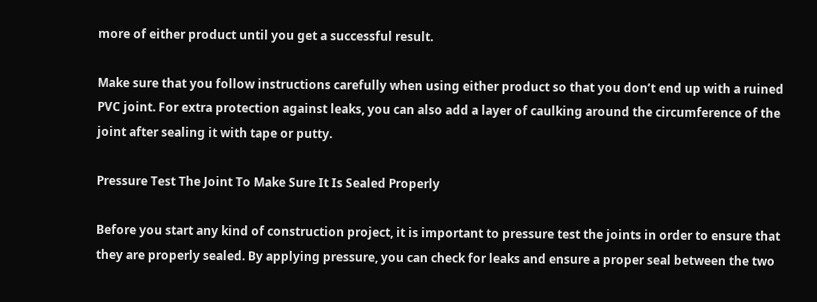more of either product until you get a successful result.

Make sure that you follow instructions carefully when using either product so that you don’t end up with a ruined PVC joint. For extra protection against leaks, you can also add a layer of caulking around the circumference of the joint after sealing it with tape or putty.

Pressure Test The Joint To Make Sure It Is Sealed Properly

Before you start any kind of construction project, it is important to pressure test the joints in order to ensure that they are properly sealed. By applying pressure, you can check for leaks and ensure a proper seal between the two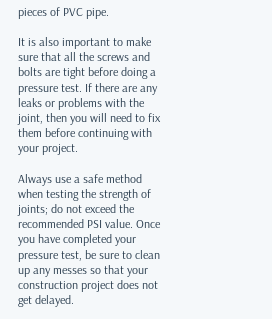pieces of PVC pipe.

It is also important to make sure that all the screws and bolts are tight before doing a pressure test. If there are any leaks or problems with the joint, then you will need to fix them before continuing with your project.

Always use a safe method when testing the strength of joints; do not exceed the recommended PSI value. Once you have completed your pressure test, be sure to clean up any messes so that your construction project does not get delayed.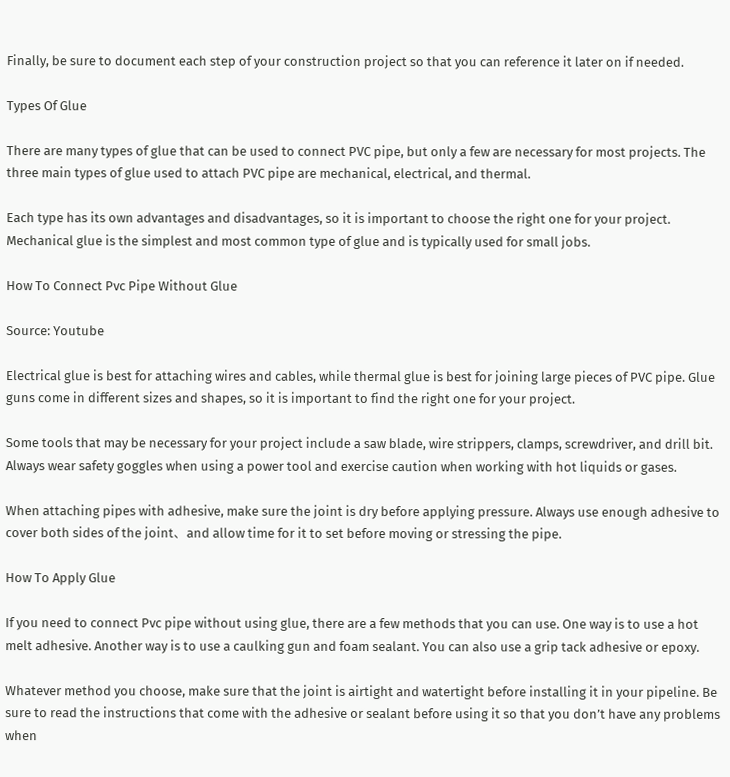Finally, be sure to document each step of your construction project so that you can reference it later on if needed.

Types Of Glue

There are many types of glue that can be used to connect PVC pipe, but only a few are necessary for most projects. The three main types of glue used to attach PVC pipe are mechanical, electrical, and thermal.

Each type has its own advantages and disadvantages, so it is important to choose the right one for your project. Mechanical glue is the simplest and most common type of glue and is typically used for small jobs.

How To Connect Pvc Pipe Without Glue

Source: Youtube

Electrical glue is best for attaching wires and cables, while thermal glue is best for joining large pieces of PVC pipe. Glue guns come in different sizes and shapes, so it is important to find the right one for your project.

Some tools that may be necessary for your project include a saw blade, wire strippers, clamps, screwdriver, and drill bit. Always wear safety goggles when using a power tool and exercise caution when working with hot liquids or gases.

When attaching pipes with adhesive, make sure the joint is dry before applying pressure. Always use enough adhesive to cover both sides of the joint、and allow time for it to set before moving or stressing the pipe.

How To Apply Glue

If you need to connect Pvc pipe without using glue, there are a few methods that you can use. One way is to use a hot melt adhesive. Another way is to use a caulking gun and foam sealant. You can also use a grip tack adhesive or epoxy.

Whatever method you choose, make sure that the joint is airtight and watertight before installing it in your pipeline. Be sure to read the instructions that come with the adhesive or sealant before using it so that you don’t have any problems when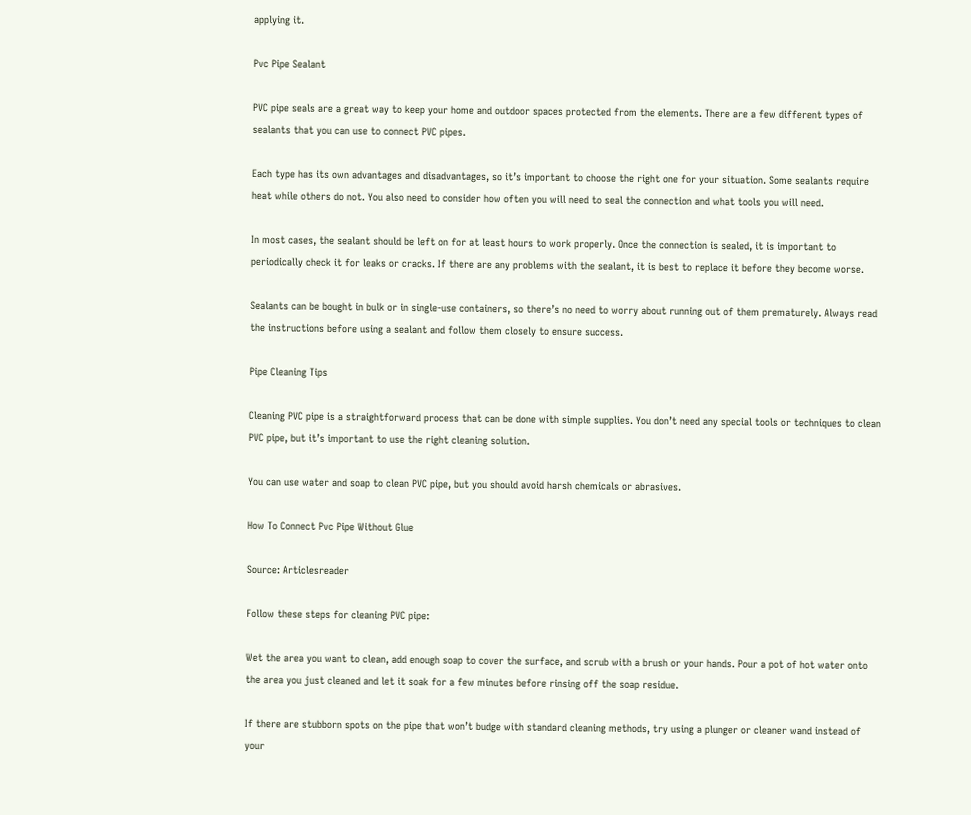applying it.

Pvc Pipe Sealant

PVC pipe seals are a great way to keep your home and outdoor spaces protected from the elements. There are a few different types of sealants that you can use to connect PVC pipes.

Each type has its own advantages and disadvantages, so it’s important to choose the right one for your situation. Some sealants require heat while others do not. You also need to consider how often you will need to seal the connection and what tools you will need.

In most cases, the sealant should be left on for at least hours to work properly. Once the connection is sealed, it is important to periodically check it for leaks or cracks. If there are any problems with the sealant, it is best to replace it before they become worse.

Sealants can be bought in bulk or in single-use containers, so there’s no need to worry about running out of them prematurely. Always read the instructions before using a sealant and follow them closely to ensure success.

Pipe Cleaning Tips

Cleaning PVC pipe is a straightforward process that can be done with simple supplies. You don’t need any special tools or techniques to clean PVC pipe, but it’s important to use the right cleaning solution.

You can use water and soap to clean PVC pipe, but you should avoid harsh chemicals or abrasives.

How To Connect Pvc Pipe Without Glue

Source: Articlesreader

Follow these steps for cleaning PVC pipe:

Wet the area you want to clean, add enough soap to cover the surface, and scrub with a brush or your hands. Pour a pot of hot water onto the area you just cleaned and let it soak for a few minutes before rinsing off the soap residue.

If there are stubborn spots on the pipe that won’t budge with standard cleaning methods, try using a plunger or cleaner wand instead of your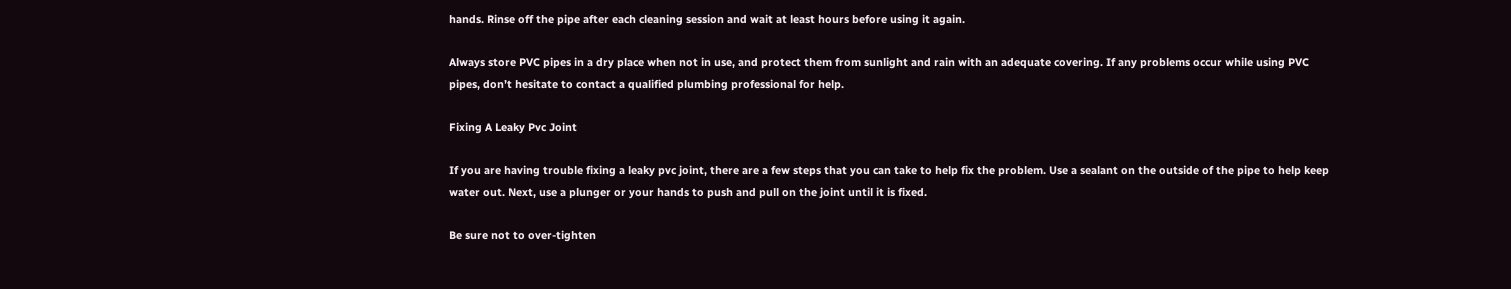hands. Rinse off the pipe after each cleaning session and wait at least hours before using it again.

Always store PVC pipes in a dry place when not in use, and protect them from sunlight and rain with an adequate covering. If any problems occur while using PVC pipes, don’t hesitate to contact a qualified plumbing professional for help.

Fixing A Leaky Pvc Joint

If you are having trouble fixing a leaky pvc joint, there are a few steps that you can take to help fix the problem. Use a sealant on the outside of the pipe to help keep water out. Next, use a plunger or your hands to push and pull on the joint until it is fixed.

Be sure not to over-tighten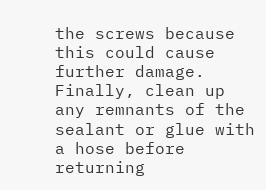the screws because this could cause further damage. Finally, clean up any remnants of the sealant or glue with a hose before returning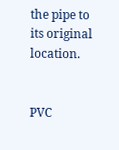the pipe to its original location.


PVC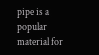pipe is a popular material for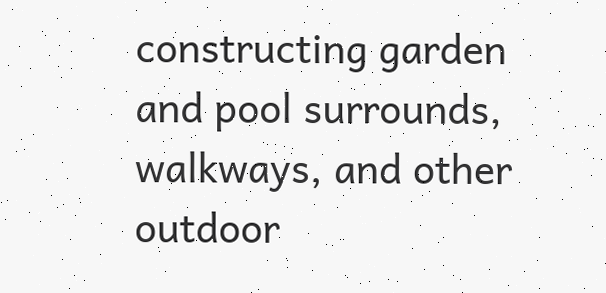constructing garden and pool surrounds, walkways, and other outdoor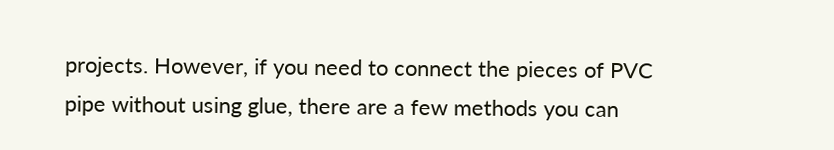projects. However, if you need to connect the pieces of PVC pipe without using glue, there are a few methods you can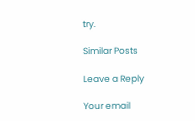try.

Similar Posts

Leave a Reply

Your email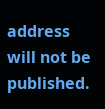address will not be published.